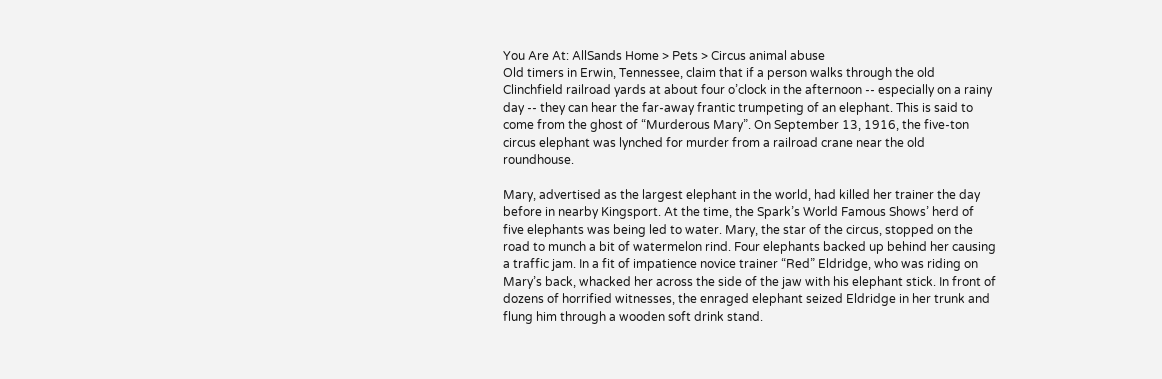You Are At: AllSands Home > Pets > Circus animal abuse
Old timers in Erwin, Tennessee, claim that if a person walks through the old Clinchfield railroad yards at about four o’clock in the afternoon -- especially on a rainy day -- they can hear the far-away frantic trumpeting of an elephant. This is said to come from the ghost of “Murderous Mary”. On September 13, 1916, the five-ton circus elephant was lynched for murder from a railroad crane near the old roundhouse.

Mary, advertised as the largest elephant in the world, had killed her trainer the day before in nearby Kingsport. At the time, the Spark’s World Famous Shows’ herd of five elephants was being led to water. Mary, the star of the circus, stopped on the road to munch a bit of watermelon rind. Four elephants backed up behind her causing a traffic jam. In a fit of impatience novice trainer “Red” Eldridge, who was riding on Mary’s back, whacked her across the side of the jaw with his elephant stick. In front of dozens of horrified witnesses, the enraged elephant seized Eldridge in her trunk and flung him through a wooden soft drink stand.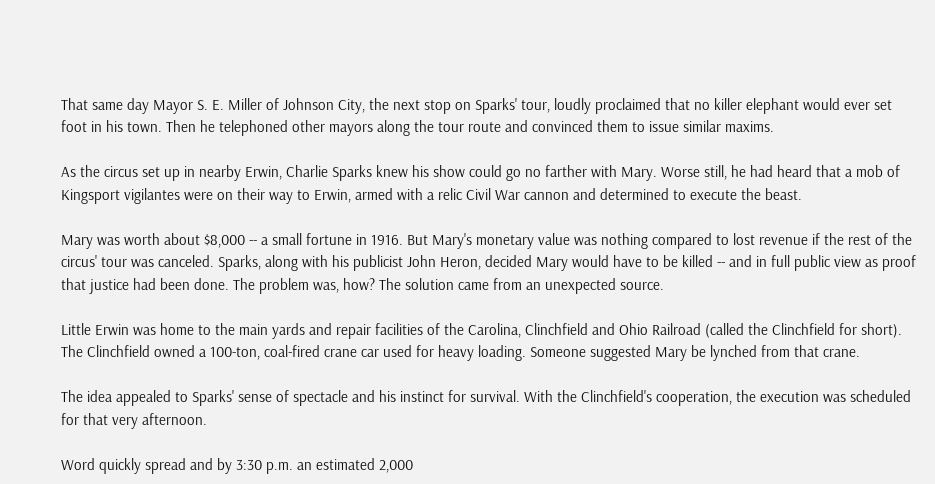That same day Mayor S. E. Miller of Johnson City, the next stop on Sparks' tour, loudly proclaimed that no killer elephant would ever set foot in his town. Then he telephoned other mayors along the tour route and convinced them to issue similar maxims.

As the circus set up in nearby Erwin, Charlie Sparks knew his show could go no farther with Mary. Worse still, he had heard that a mob of Kingsport vigilantes were on their way to Erwin, armed with a relic Civil War cannon and determined to execute the beast.

Mary was worth about $8,000 -- a small fortune in 1916. But Mary's monetary value was nothing compared to lost revenue if the rest of the circus' tour was canceled. Sparks, along with his publicist John Heron, decided Mary would have to be killed -- and in full public view as proof that justice had been done. The problem was, how? The solution came from an unexpected source.

Little Erwin was home to the main yards and repair facilities of the Carolina, Clinchfield and Ohio Railroad (called the Clinchfield for short). The Clinchfield owned a 100-ton, coal-fired crane car used for heavy loading. Someone suggested Mary be lynched from that crane.

The idea appealed to Sparks' sense of spectacle and his instinct for survival. With the Clinchfield's cooperation, the execution was scheduled for that very afternoon.

Word quickly spread and by 3:30 p.m. an estimated 2,000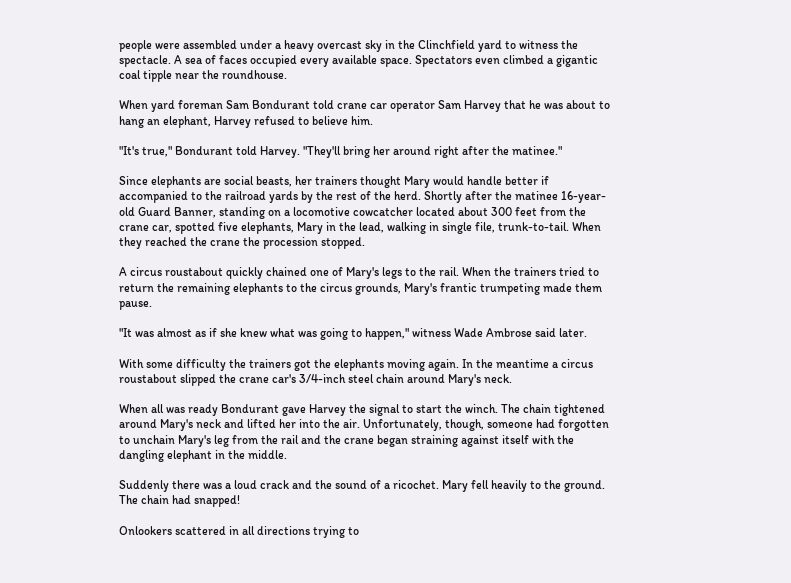people were assembled under a heavy overcast sky in the Clinchfield yard to witness the spectacle. A sea of faces occupied every available space. Spectators even climbed a gigantic coal tipple near the roundhouse.

When yard foreman Sam Bondurant told crane car operator Sam Harvey that he was about to hang an elephant, Harvey refused to believe him.

"It's true," Bondurant told Harvey. "They'll bring her around right after the matinee."

Since elephants are social beasts, her trainers thought Mary would handle better if accompanied to the railroad yards by the rest of the herd. Shortly after the matinee 16-year-old Guard Banner, standing on a locomotive cowcatcher located about 300 feet from the crane car, spotted five elephants, Mary in the lead, walking in single file, trunk-to-tail. When they reached the crane the procession stopped.

A circus roustabout quickly chained one of Mary's legs to the rail. When the trainers tried to return the remaining elephants to the circus grounds, Mary's frantic trumpeting made them pause.

"It was almost as if she knew what was going to happen," witness Wade Ambrose said later.

With some difficulty the trainers got the elephants moving again. In the meantime a circus roustabout slipped the crane car's 3/4-inch steel chain around Mary's neck.

When all was ready Bondurant gave Harvey the signal to start the winch. The chain tightened around Mary's neck and lifted her into the air. Unfortunately, though, someone had forgotten to unchain Mary's leg from the rail and the crane began straining against itself with the dangling elephant in the middle.

Suddenly there was a loud crack and the sound of a ricochet. Mary fell heavily to the ground. The chain had snapped!

Onlookers scattered in all directions trying to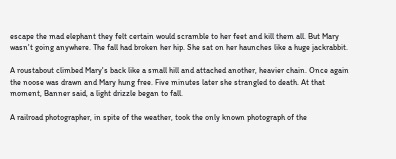escape the mad elephant they felt certain would scramble to her feet and kill them all. But Mary wasn't going anywhere. The fall had broken her hip. She sat on her haunches like a huge jackrabbit.

A roustabout climbed Mary's back like a small hill and attached another, heavier chain. Once again the noose was drawn and Mary hung free. Five minutes later she strangled to death. At that moment, Banner said, a light drizzle began to fall.

A railroad photographer, in spite of the weather, took the only known photograph of the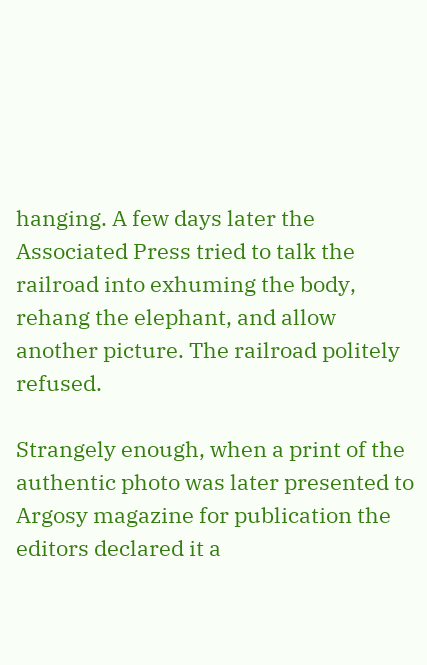hanging. A few days later the Associated Press tried to talk the railroad into exhuming the body, rehang the elephant, and allow another picture. The railroad politely refused.

Strangely enough, when a print of the authentic photo was later presented to Argosy magazine for publication the editors declared it a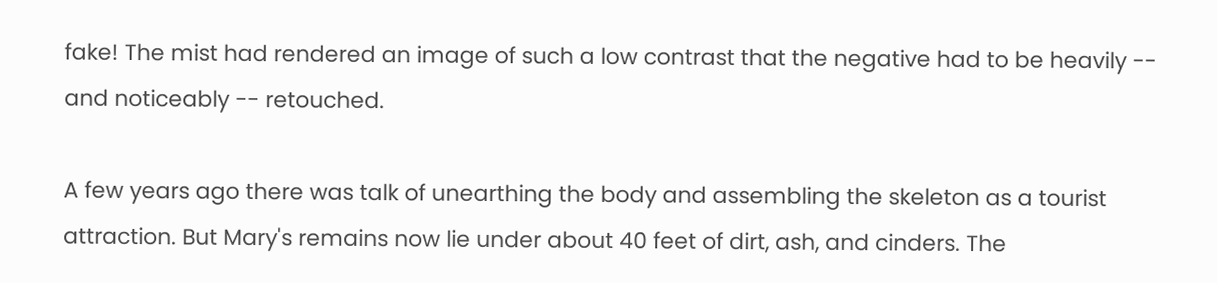fake! The mist had rendered an image of such a low contrast that the negative had to be heavily -- and noticeably -- retouched.

A few years ago there was talk of unearthing the body and assembling the skeleton as a tourist attraction. But Mary's remains now lie under about 40 feet of dirt, ash, and cinders. The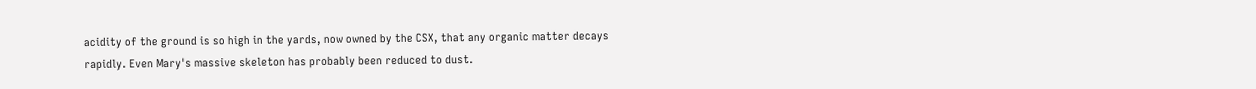acidity of the ground is so high in the yards, now owned by the CSX, that any organic matter decays rapidly. Even Mary's massive skeleton has probably been reduced to dust.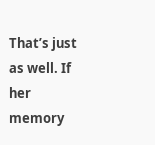That’s just as well. If her memory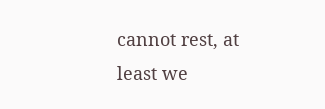cannot rest, at least we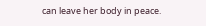can leave her body in peace.